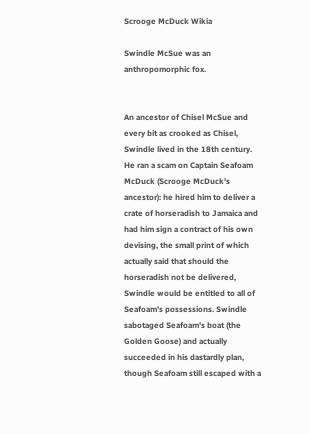Scrooge McDuck Wikia

Swindle McSue was an anthropomorphic fox.


An ancestor of Chisel McSue and every bit as crooked as Chisel, Swindle lived in the 18th century. He ran a scam on Captain Seafoam McDuck (Scrooge McDuck's ancestor): he hired him to deliver a crate of horseradish to Jamaica and had him sign a contract of his own devising, the small print of which actually said that should the horseradish not be delivered, Swindle would be entitled to all of Seafoam's possessions. Swindle sabotaged Seafoam's boat (the Golden Goose) and actually succeeded in his dastardly plan, though Seafoam still escaped with a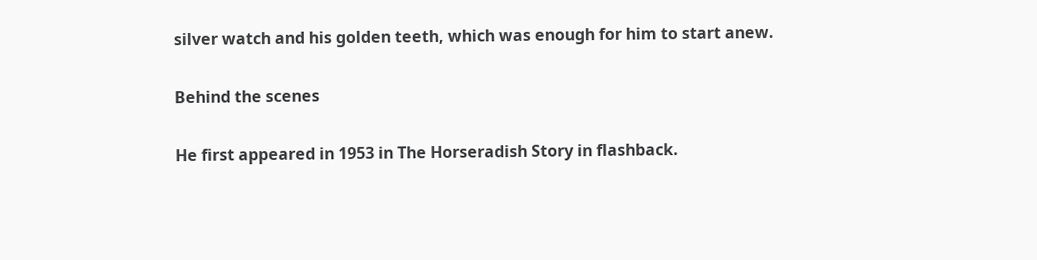silver watch and his golden teeth, which was enough for him to start anew.

Behind the scenes

He first appeared in 1953 in The Horseradish Story in flashback.